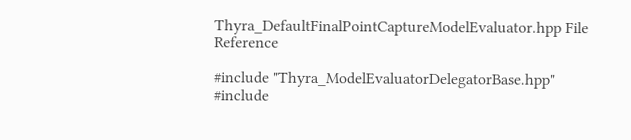Thyra_DefaultFinalPointCaptureModelEvaluator.hpp File Reference

#include "Thyra_ModelEvaluatorDelegatorBase.hpp"
#include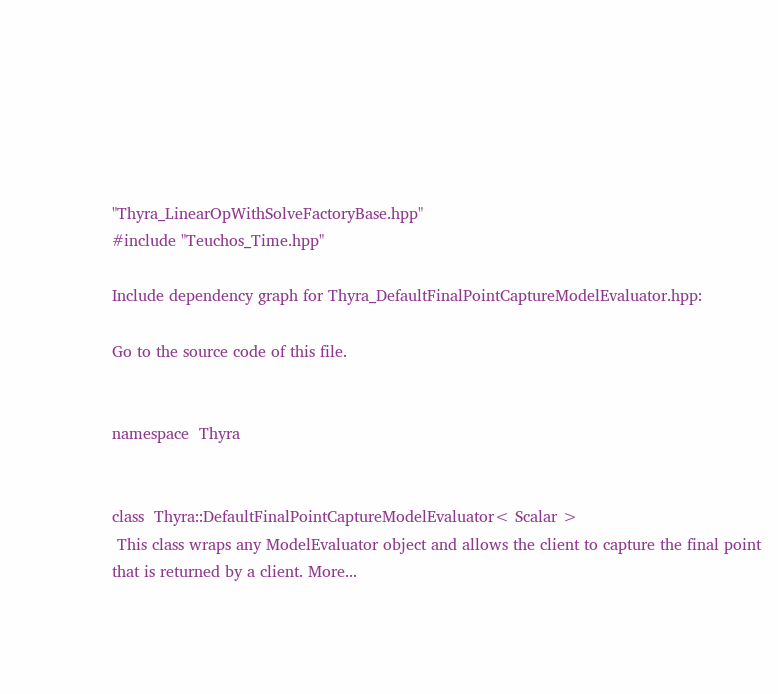"Thyra_LinearOpWithSolveFactoryBase.hpp"
#include "Teuchos_Time.hpp"

Include dependency graph for Thyra_DefaultFinalPointCaptureModelEvaluator.hpp:

Go to the source code of this file.


namespace  Thyra


class  Thyra::DefaultFinalPointCaptureModelEvaluator< Scalar >
 This class wraps any ModelEvaluator object and allows the client to capture the final point that is returned by a client. More...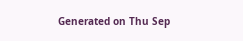Generated on Thu Sep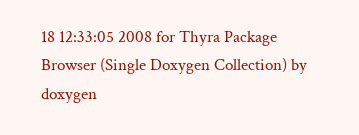18 12:33:05 2008 for Thyra Package Browser (Single Doxygen Collection) by doxygen